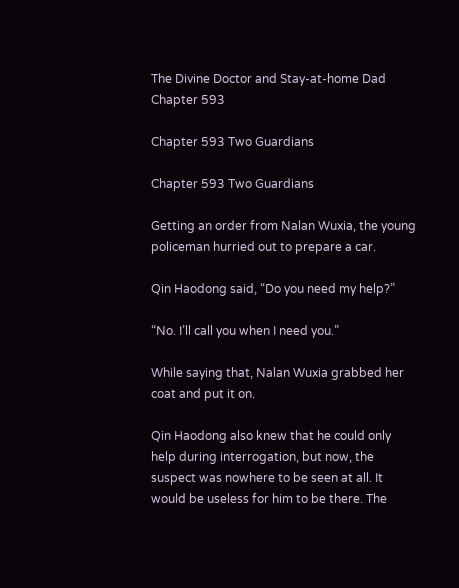The Divine Doctor and Stay-at-home Dad Chapter 593

Chapter 593 Two Guardians

Chapter 593 Two Guardians

Getting an order from Nalan Wuxia, the young policeman hurried out to prepare a car.

Qin Haodong said, “Do you need my help?”

“No. I’ll call you when I need you.”

While saying that, Nalan Wuxia grabbed her coat and put it on.

Qin Haodong also knew that he could only help during interrogation, but now, the suspect was nowhere to be seen at all. It would be useless for him to be there. The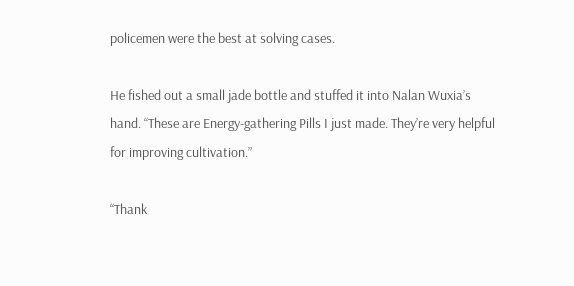policemen were the best at solving cases.

He fished out a small jade bottle and stuffed it into Nalan Wuxia’s hand. “These are Energy-gathering Pills I just made. They’re very helpful for improving cultivation.”

“Thank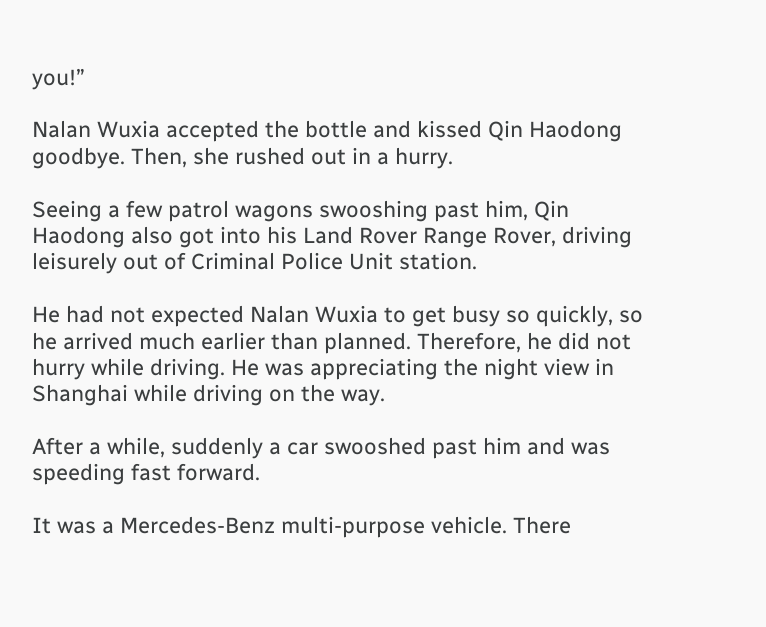you!”

Nalan Wuxia accepted the bottle and kissed Qin Haodong goodbye. Then, she rushed out in a hurry.

Seeing a few patrol wagons swooshing past him, Qin Haodong also got into his Land Rover Range Rover, driving leisurely out of Criminal Police Unit station.

He had not expected Nalan Wuxia to get busy so quickly, so he arrived much earlier than planned. Therefore, he did not hurry while driving. He was appreciating the night view in Shanghai while driving on the way.

After a while, suddenly a car swooshed past him and was speeding fast forward.

It was a Mercedes-Benz multi-purpose vehicle. There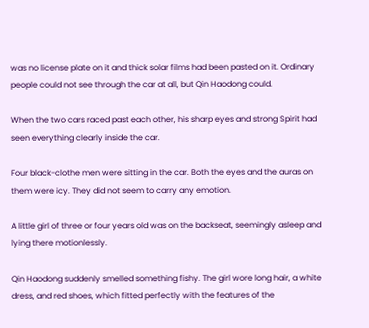was no license plate on it and thick solar films had been pasted on it. Ordinary people could not see through the car at all, but Qin Haodong could.

When the two cars raced past each other, his sharp eyes and strong Spirit had seen everything clearly inside the car.

Four black-clothe men were sitting in the car. Both the eyes and the auras on them were icy. They did not seem to carry any emotion.

A little girl of three or four years old was on the backseat, seemingly asleep and lying there motionlessly.

Qin Haodong suddenly smelled something fishy. The girl wore long hair, a white dress, and red shoes, which fitted perfectly with the features of the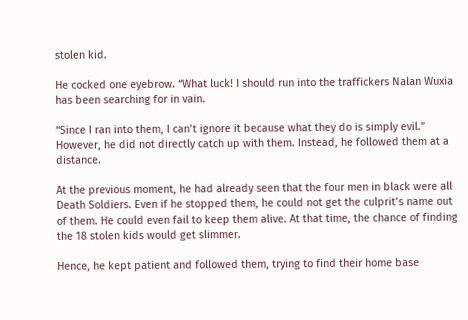stolen kid.

He cocked one eyebrow. “What luck! I should run into the traffickers Nalan Wuxia has been searching for in vain.

“Since I ran into them, I can’t ignore it because what they do is simply evil.” However, he did not directly catch up with them. Instead, he followed them at a distance.

At the previous moment, he had already seen that the four men in black were all Death Soldiers. Even if he stopped them, he could not get the culprit’s name out of them. He could even fail to keep them alive. At that time, the chance of finding the 18 stolen kids would get slimmer.

Hence, he kept patient and followed them, trying to find their home base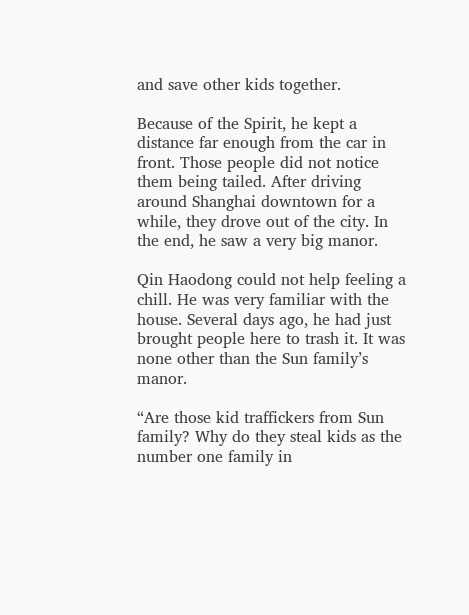and save other kids together.

Because of the Spirit, he kept a distance far enough from the car in front. Those people did not notice them being tailed. After driving around Shanghai downtown for a while, they drove out of the city. In the end, he saw a very big manor.

Qin Haodong could not help feeling a chill. He was very familiar with the house. Several days ago, he had just brought people here to trash it. It was none other than the Sun family’s manor.

“Are those kid traffickers from Sun family? Why do they steal kids as the number one family in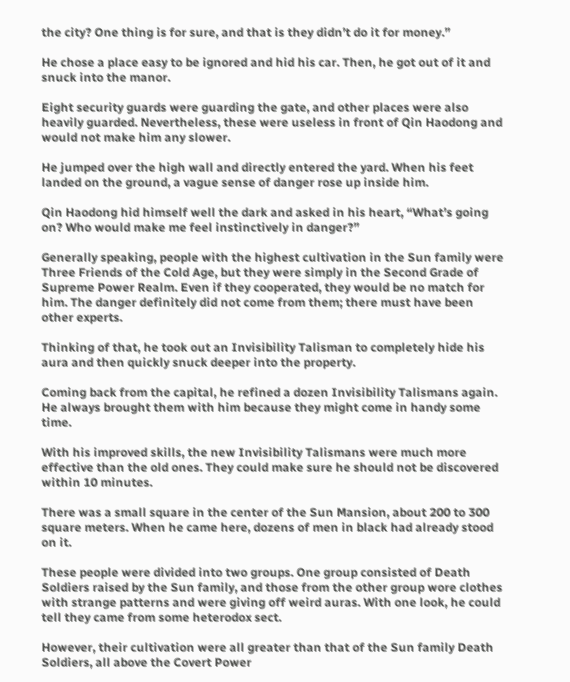the city? One thing is for sure, and that is they didn’t do it for money.”

He chose a place easy to be ignored and hid his car. Then, he got out of it and snuck into the manor.

Eight security guards were guarding the gate, and other places were also heavily guarded. Nevertheless, these were useless in front of Qin Haodong and would not make him any slower.

He jumped over the high wall and directly entered the yard. When his feet landed on the ground, a vague sense of danger rose up inside him.

Qin Haodong hid himself well the dark and asked in his heart, “What’s going on? Who would make me feel instinctively in danger?”

Generally speaking, people with the highest cultivation in the Sun family were Three Friends of the Cold Age, but they were simply in the Second Grade of Supreme Power Realm. Even if they cooperated, they would be no match for him. The danger definitely did not come from them; there must have been other experts.

Thinking of that, he took out an Invisibility Talisman to completely hide his aura and then quickly snuck deeper into the property.

Coming back from the capital, he refined a dozen Invisibility Talismans again. He always brought them with him because they might come in handy some time.

With his improved skills, the new Invisibility Talismans were much more effective than the old ones. They could make sure he should not be discovered within 10 minutes.

There was a small square in the center of the Sun Mansion, about 200 to 300 square meters. When he came here, dozens of men in black had already stood on it.

These people were divided into two groups. One group consisted of Death Soldiers raised by the Sun family, and those from the other group wore clothes with strange patterns and were giving off weird auras. With one look, he could tell they came from some heterodox sect.

However, their cultivation were all greater than that of the Sun family Death Soldiers, all above the Covert Power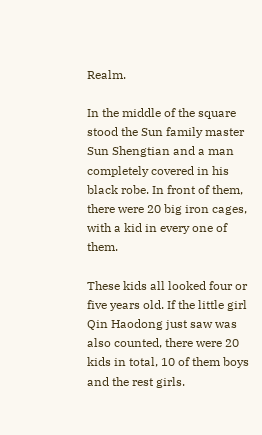Realm.

In the middle of the square stood the Sun family master Sun Shengtian and a man completely covered in his black robe. In front of them, there were 20 big iron cages, with a kid in every one of them.

These kids all looked four or five years old. If the little girl Qin Haodong just saw was also counted, there were 20 kids in total, 10 of them boys and the rest girls.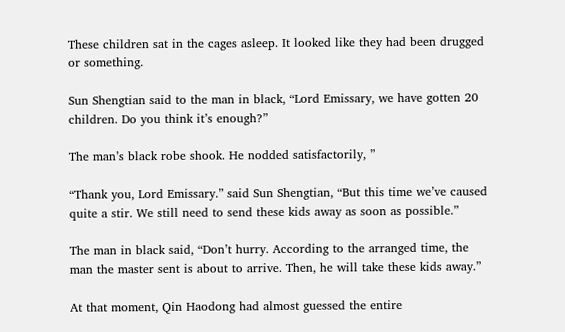These children sat in the cages asleep. It looked like they had been drugged or something.

Sun Shengtian said to the man in black, “Lord Emissary, we have gotten 20 children. Do you think it’s enough?”

The man’s black robe shook. He nodded satisfactorily, ”

“Thank you, Lord Emissary.” said Sun Shengtian, “But this time we’ve caused quite a stir. We still need to send these kids away as soon as possible.”

The man in black said, “Don’t hurry. According to the arranged time, the man the master sent is about to arrive. Then, he will take these kids away.”

At that moment, Qin Haodong had almost guessed the entire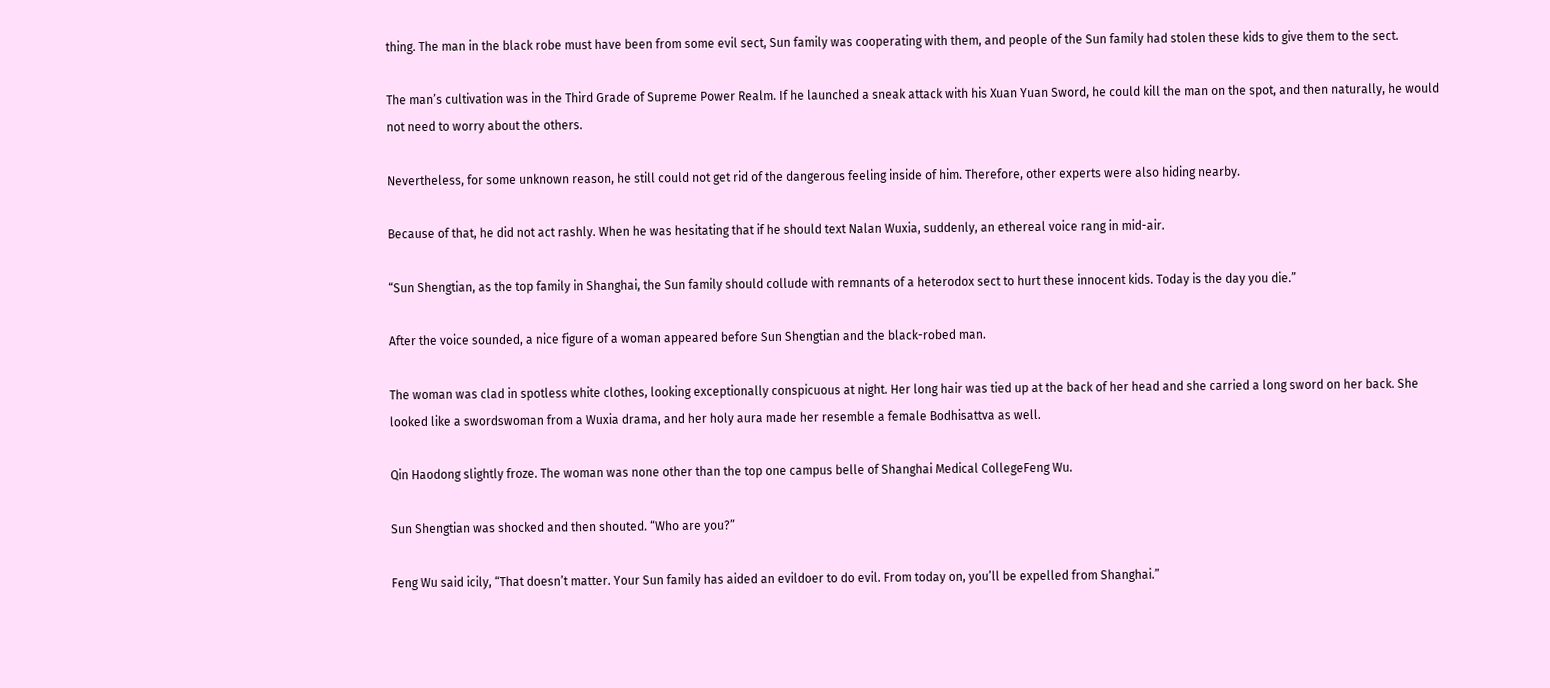thing. The man in the black robe must have been from some evil sect, Sun family was cooperating with them, and people of the Sun family had stolen these kids to give them to the sect.

The man’s cultivation was in the Third Grade of Supreme Power Realm. If he launched a sneak attack with his Xuan Yuan Sword, he could kill the man on the spot, and then naturally, he would not need to worry about the others.

Nevertheless, for some unknown reason, he still could not get rid of the dangerous feeling inside of him. Therefore, other experts were also hiding nearby.

Because of that, he did not act rashly. When he was hesitating that if he should text Nalan Wuxia, suddenly, an ethereal voice rang in mid-air.

“Sun Shengtian, as the top family in Shanghai, the Sun family should collude with remnants of a heterodox sect to hurt these innocent kids. Today is the day you die.”

After the voice sounded, a nice figure of a woman appeared before Sun Shengtian and the black-robed man.

The woman was clad in spotless white clothes, looking exceptionally conspicuous at night. Her long hair was tied up at the back of her head and she carried a long sword on her back. She looked like a swordswoman from a Wuxia drama, and her holy aura made her resemble a female Bodhisattva as well.

Qin Haodong slightly froze. The woman was none other than the top one campus belle of Shanghai Medical CollegeFeng Wu.

Sun Shengtian was shocked and then shouted. “Who are you?”

Feng Wu said icily, “That doesn’t matter. Your Sun family has aided an evildoer to do evil. From today on, you’ll be expelled from Shanghai.”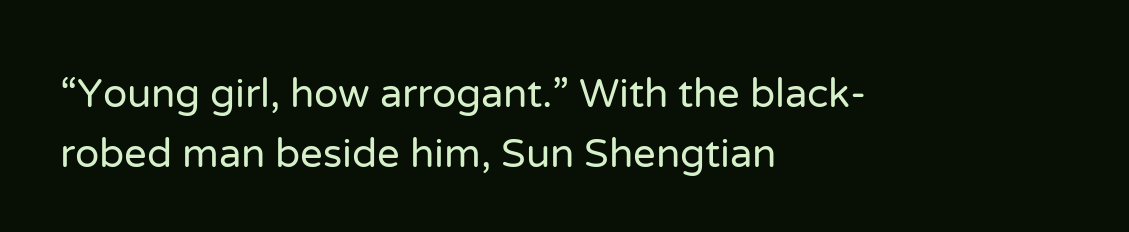“Young girl, how arrogant.” With the black-robed man beside him, Sun Shengtian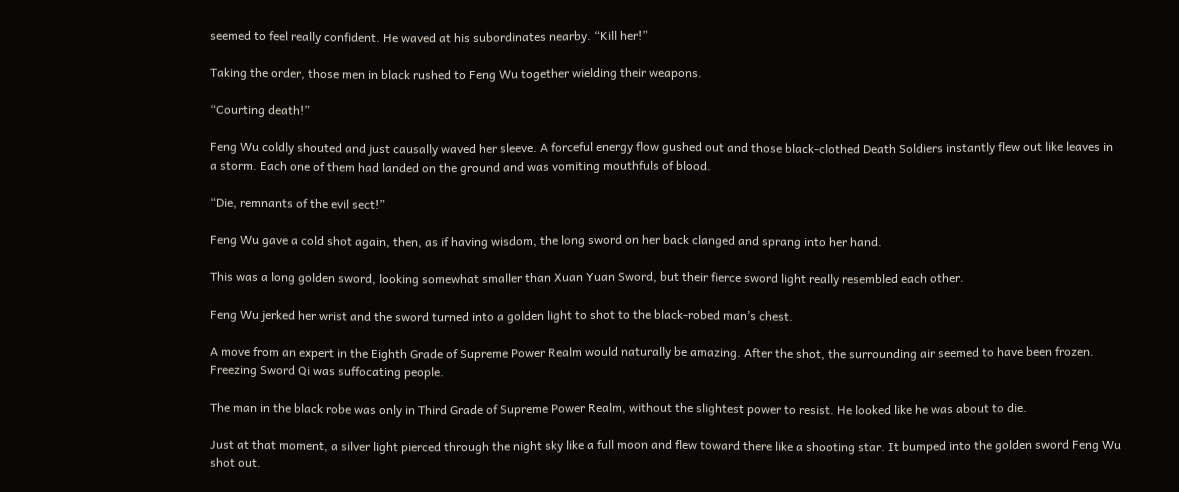seemed to feel really confident. He waved at his subordinates nearby. “Kill her!”

Taking the order, those men in black rushed to Feng Wu together wielding their weapons.

“Courting death!”

Feng Wu coldly shouted and just causally waved her sleeve. A forceful energy flow gushed out and those black-clothed Death Soldiers instantly flew out like leaves in a storm. Each one of them had landed on the ground and was vomiting mouthfuls of blood.

“Die, remnants of the evil sect!”

Feng Wu gave a cold shot again, then, as if having wisdom, the long sword on her back clanged and sprang into her hand.

This was a long golden sword, looking somewhat smaller than Xuan Yuan Sword, but their fierce sword light really resembled each other.

Feng Wu jerked her wrist and the sword turned into a golden light to shot to the black-robed man’s chest.

A move from an expert in the Eighth Grade of Supreme Power Realm would naturally be amazing. After the shot, the surrounding air seemed to have been frozen. Freezing Sword Qi was suffocating people.

The man in the black robe was only in Third Grade of Supreme Power Realm, without the slightest power to resist. He looked like he was about to die.

Just at that moment, a silver light pierced through the night sky like a full moon and flew toward there like a shooting star. It bumped into the golden sword Feng Wu shot out.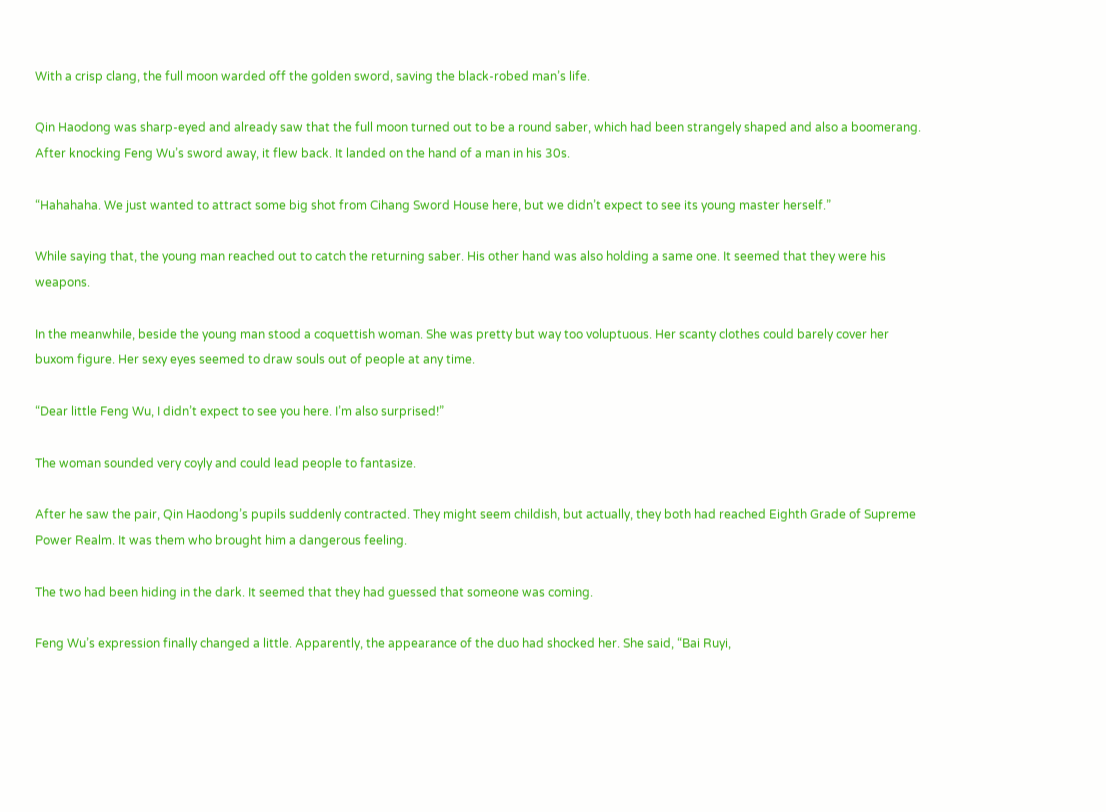With a crisp clang, the full moon warded off the golden sword, saving the black-robed man’s life.

Qin Haodong was sharp-eyed and already saw that the full moon turned out to be a round saber, which had been strangely shaped and also a boomerang. After knocking Feng Wu’s sword away, it flew back. It landed on the hand of a man in his 30s.

“Hahahaha. We just wanted to attract some big shot from Cihang Sword House here, but we didn’t expect to see its young master herself.”

While saying that, the young man reached out to catch the returning saber. His other hand was also holding a same one. It seemed that they were his weapons.

In the meanwhile, beside the young man stood a coquettish woman. She was pretty but way too voluptuous. Her scanty clothes could barely cover her buxom figure. Her sexy eyes seemed to draw souls out of people at any time.

“Dear little Feng Wu, I didn’t expect to see you here. I’m also surprised!”

The woman sounded very coyly and could lead people to fantasize.

After he saw the pair, Qin Haodong’s pupils suddenly contracted. They might seem childish, but actually, they both had reached Eighth Grade of Supreme Power Realm. It was them who brought him a dangerous feeling.

The two had been hiding in the dark. It seemed that they had guessed that someone was coming.

Feng Wu’s expression finally changed a little. Apparently, the appearance of the duo had shocked her. She said, “Bai Ruyi,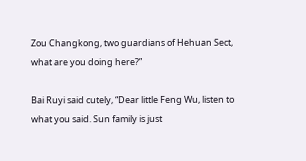Zou Changkong, two guardians of Hehuan Sect, what are you doing here?”

Bai Ruyi said cutely, “Dear little Feng Wu, listen to what you said. Sun family is just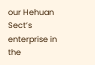our Hehuan Sect’s enterprise in the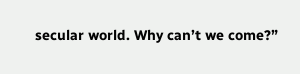secular world. Why can’t we come?”